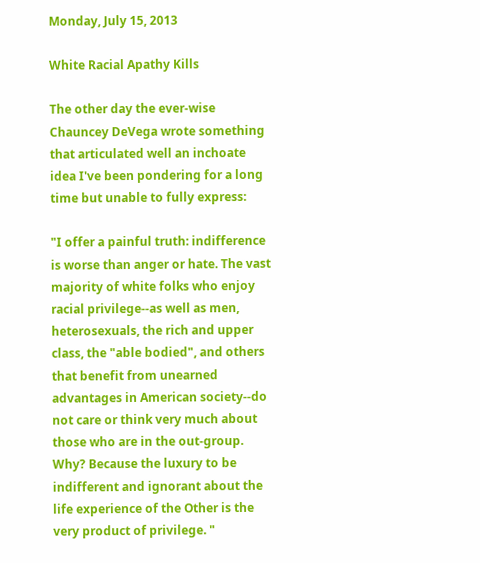Monday, July 15, 2013

White Racial Apathy Kills

The other day the ever-wise Chauncey DeVega wrote something that articulated well an inchoate idea I've been pondering for a long time but unable to fully express:

"I offer a painful truth: indifference is worse than anger or hate. The vast majority of white folks who enjoy racial privilege--as well as men, heterosexuals, the rich and upper class, the "able bodied", and others that benefit from unearned advantages in American society--do not care or think very much about those who are in the out-group. Why? Because the luxury to be indifferent and ignorant about the life experience of the Other is the very product of privilege. "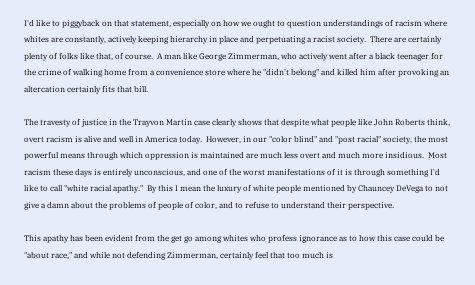I'd like to piggyback on that statement, especially on how we ought to question understandings of racism where whites are constantly, actively keeping hierarchy in place and perpetuating a racist society.  There are certainly plenty of folks like that, of course.  A man like George Zimmerman, who actively went after a black teenager for the crime of walking home from a convenience store where he "didn't belong" and killed him after provoking an altercation certainly fits that bill.

The travesty of justice in the Trayvon Martin case clearly shows that despite what people like John Roberts think, overt racism is alive and well in America today.  However, in our "color blind" and "post racial" society, the most powerful means through which oppression is maintained are much less overt and much more insidious.  Most racism these days is entirely unconscious, and one of the worst manifestations of it is through something I'd like to call "white racial apathy."  By this I mean the luxury of white people mentioned by Chauncey DeVega to not give a damn about the problems of people of color, and to refuse to understand their perspective.

This apathy has been evident from the get go among whites who profess ignorance as to how this case could be "about race," and while not defending Zimmerman, certainly feel that too much is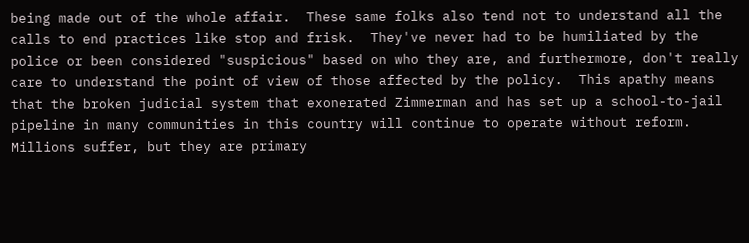being made out of the whole affair.  These same folks also tend not to understand all the calls to end practices like stop and frisk.  They've never had to be humiliated by the police or been considered "suspicious" based on who they are, and furthermore, don't really care to understand the point of view of those affected by the policy.  This apathy means that the broken judicial system that exonerated Zimmerman and has set up a school-to-jail pipeline in many communities in this country will continue to operate without reform.  Millions suffer, but they are primary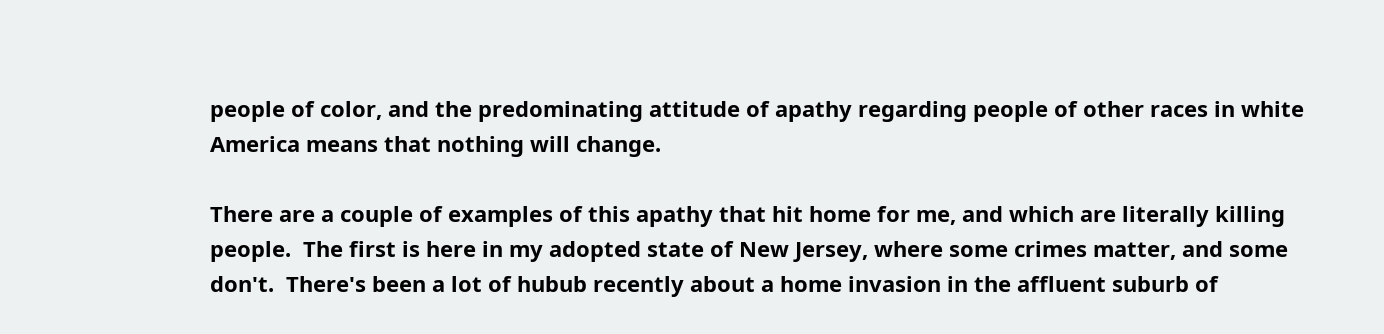people of color, and the predominating attitude of apathy regarding people of other races in white America means that nothing will change.

There are a couple of examples of this apathy that hit home for me, and which are literally killing people.  The first is here in my adopted state of New Jersey, where some crimes matter, and some don't.  There's been a lot of hubub recently about a home invasion in the affluent suburb of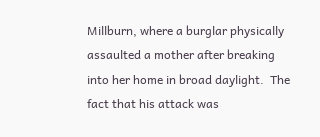Millburn, where a burglar physically assaulted a mother after breaking into her home in broad daylight.  The fact that his attack was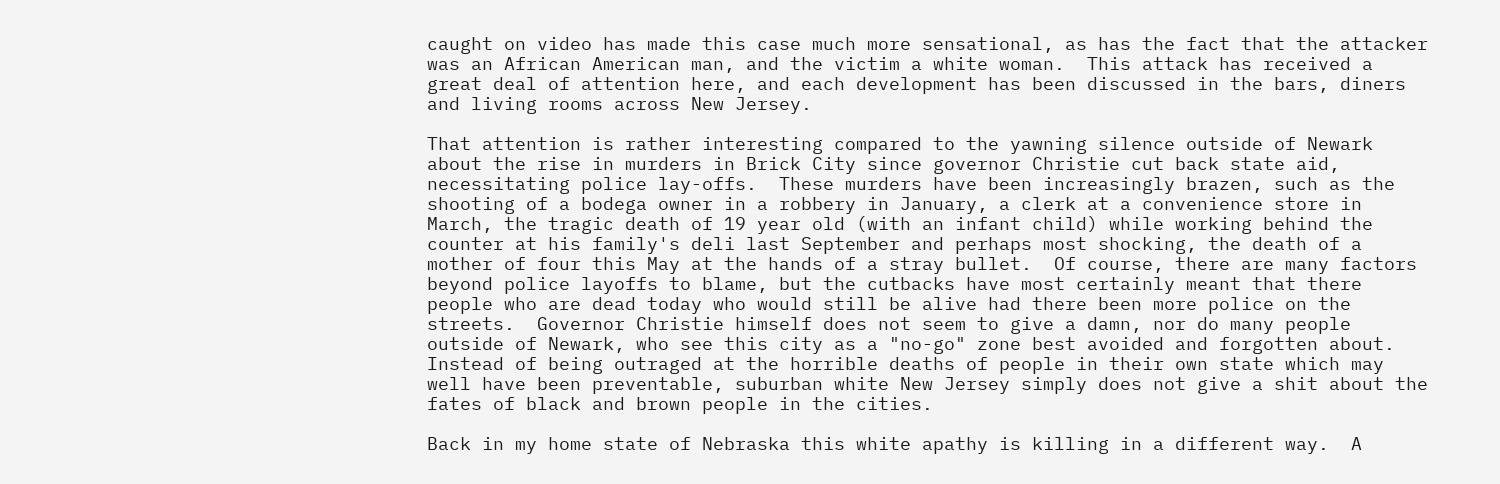caught on video has made this case much more sensational, as has the fact that the attacker was an African American man, and the victim a white woman.  This attack has received a great deal of attention here, and each development has been discussed in the bars, diners and living rooms across New Jersey.

That attention is rather interesting compared to the yawning silence outside of Newark about the rise in murders in Brick City since governor Christie cut back state aid, necessitating police lay-offs.  These murders have been increasingly brazen, such as the shooting of a bodega owner in a robbery in January, a clerk at a convenience store in March, the tragic death of 19 year old (with an infant child) while working behind the counter at his family's deli last September and perhaps most shocking, the death of a mother of four this May at the hands of a stray bullet.  Of course, there are many factors beyond police layoffs to blame, but the cutbacks have most certainly meant that there people who are dead today who would still be alive had there been more police on the streets.  Governor Christie himself does not seem to give a damn, nor do many people outside of Newark, who see this city as a "no-go" zone best avoided and forgotten about.  Instead of being outraged at the horrible deaths of people in their own state which may well have been preventable, suburban white New Jersey simply does not give a shit about the fates of black and brown people in the cities.

Back in my home state of Nebraska this white apathy is killing in a different way.  A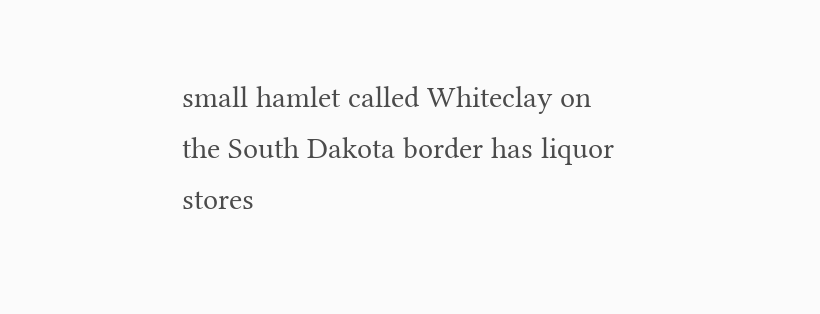small hamlet called Whiteclay on the South Dakota border has liquor stores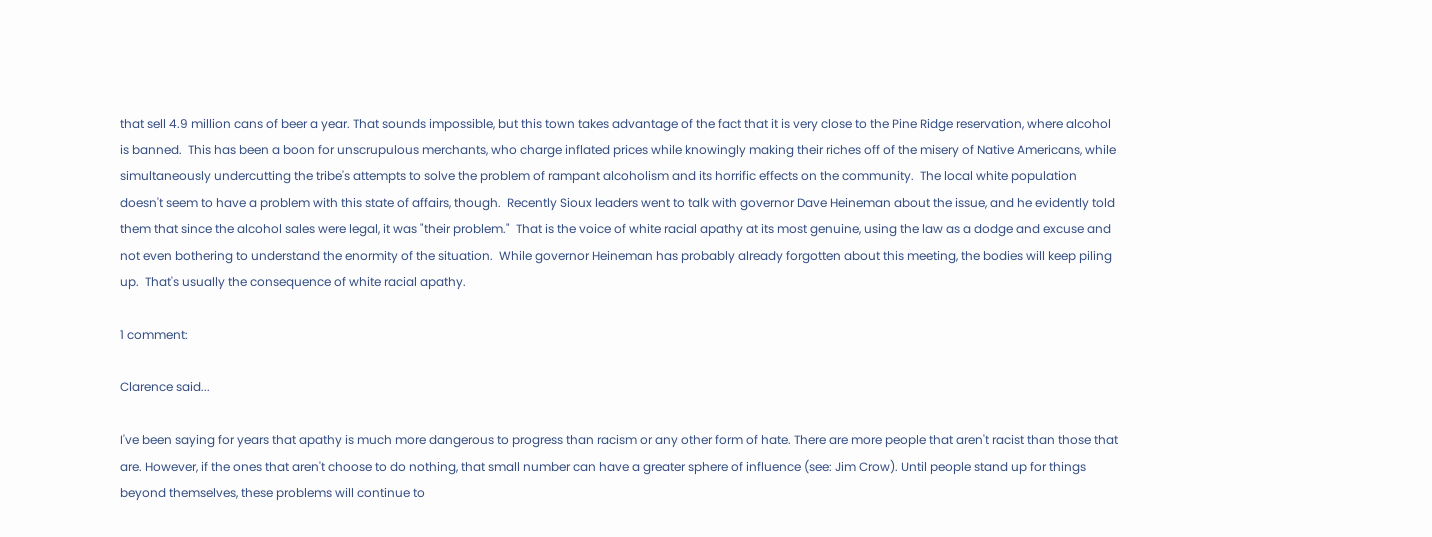that sell 4.9 million cans of beer a year. That sounds impossible, but this town takes advantage of the fact that it is very close to the Pine Ridge reservation, where alcohol is banned.  This has been a boon for unscrupulous merchants, who charge inflated prices while knowingly making their riches off of the misery of Native Americans, while simultaneously undercutting the tribe's attempts to solve the problem of rampant alcoholism and its horrific effects on the community.  The local white population doesn't seem to have a problem with this state of affairs, though.  Recently Sioux leaders went to talk with governor Dave Heineman about the issue, and he evidently told them that since the alcohol sales were legal, it was "their problem."  That is the voice of white racial apathy at its most genuine, using the law as a dodge and excuse and not even bothering to understand the enormity of the situation.  While governor Heineman has probably already forgotten about this meeting, the bodies will keep piling up.  That's usually the consequence of white racial apathy.

1 comment:

Clarence said...

I've been saying for years that apathy is much more dangerous to progress than racism or any other form of hate. There are more people that aren't racist than those that are. However, if the ones that aren't choose to do nothing, that small number can have a greater sphere of influence (see: Jim Crow). Until people stand up for things beyond themselves, these problems will continue to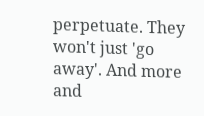perpetuate. They won't just 'go away'. And more and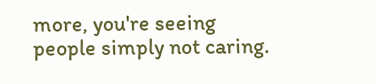more, you're seeing people simply not caring.